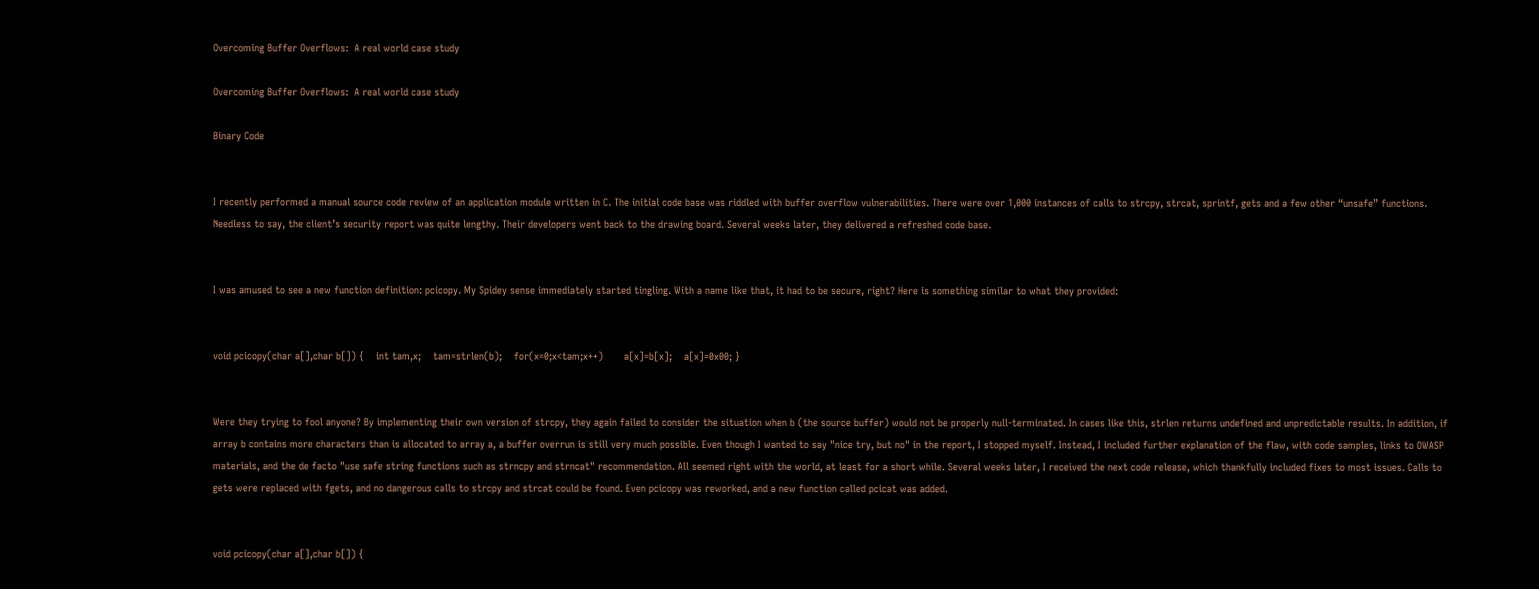Overcoming Buffer Overflows:  A real world case study

Overcoming Buffer Overflows:  A real world case study

Binary Code


I recently performed a manual source code review of an application module written in C. The initial code base was riddled with buffer overflow vulnerabilities. There were over 1,000 instances of calls to strcpy, strcat, sprintf, gets and a few other “unsafe” functions. Needless to say, the client’s security report was quite lengthy. Their developers went back to the drawing board. Several weeks later, they delivered a refreshed code base.


I was amused to see a new function definition: pcicopy. My Spidey sense immediately started tingling. With a name like that, it had to be secure, right? Here is something similar to what they provided:


void pcicopy(char a[],char b[]) {    int tam,x;    tam=strlen(b);    for(x=0;x<tam;x++)       a[x]=b[x];    a[x]=0x00; }


Were they trying to fool anyone? By implementing their own version of strcpy, they again failed to consider the situation when b (the source buffer) would not be properly null-terminated. In cases like this, strlen returns undefined and unpredictable results. In addition, if array b contains more characters than is allocated to array a, a buffer overrun is still very much possible. Even though I wanted to say "nice try, but no" in the report, I stopped myself. Instead, I included further explanation of the flaw, with code samples, links to OWASP materials, and the de facto "use safe string functions such as strncpy and strncat" recommendation. All seemed right with the world, at least for a short while. Several weeks later, I received the next code release, which thankfully included fixes to most issues. Calls to gets were replaced with fgets, and no dangerous calls to strcpy and strcat could be found. Even pcicopy was reworked, and a new function called pcicat was added.


void pcicopy(char a[],char b[]) {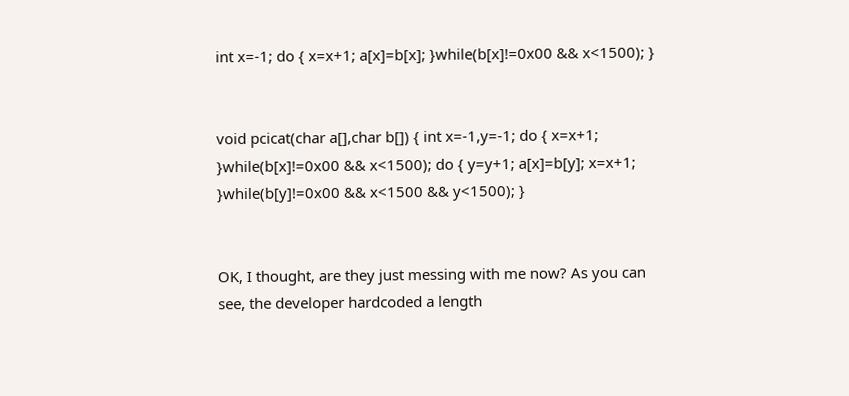int x=-1; do { x=x+1; a[x]=b[x]; }while(b[x]!=0x00 && x<1500); }


void pcicat(char a[],char b[]) { int x=-1,y=-1; do { x=x+1; }while(b[x]!=0x00 && x<1500); do { y=y+1; a[x]=b[y]; x=x+1; }while(b[y]!=0x00 && x<1500 && y<1500); }


OK, I thought, are they just messing with me now? As you can see, the developer hardcoded a length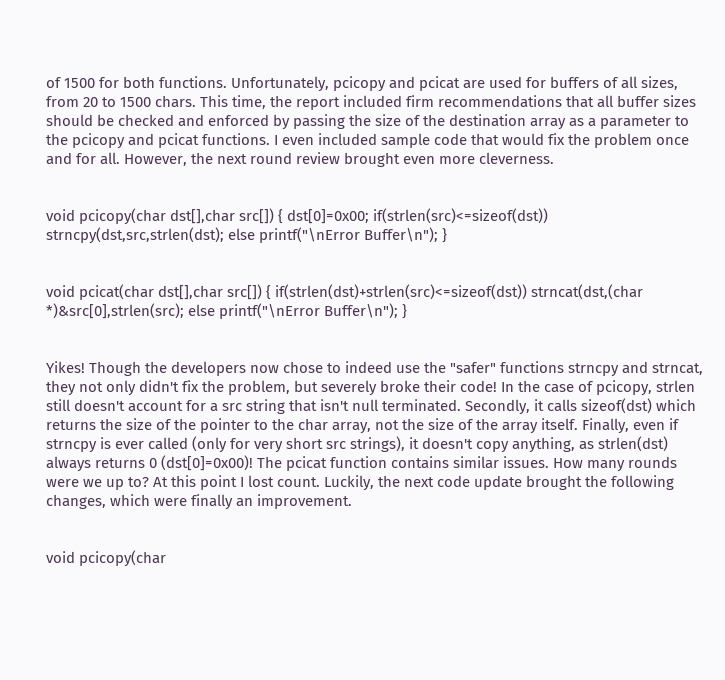of 1500 for both functions. Unfortunately, pcicopy and pcicat are used for buffers of all sizes, from 20 to 1500 chars. This time, the report included firm recommendations that all buffer sizes should be checked and enforced by passing the size of the destination array as a parameter to the pcicopy and pcicat functions. I even included sample code that would fix the problem once and for all. However, the next round review brought even more cleverness.


void pcicopy(char dst[],char src[]) { dst[0]=0x00; if(strlen(src)<=sizeof(dst)) strncpy(dst,src,strlen(dst); else printf("\nError Buffer\n"); }


void pcicat(char dst[],char src[]) { if(strlen(dst)+strlen(src)<=sizeof(dst)) strncat(dst,(char *)&src[0],strlen(src); else printf("\nError Buffer\n"); }


Yikes! Though the developers now chose to indeed use the "safer" functions strncpy and strncat, they not only didn't fix the problem, but severely broke their code! In the case of pcicopy, strlen still doesn't account for a src string that isn't null terminated. Secondly, it calls sizeof(dst) which returns the size of the pointer to the char array, not the size of the array itself. Finally, even if strncpy is ever called (only for very short src strings), it doesn't copy anything, as strlen(dst) always returns 0 (dst[0]=0x00)! The pcicat function contains similar issues. How many rounds were we up to? At this point I lost count. Luckily, the next code update brought the following changes, which were finally an improvement.


void pcicopy(char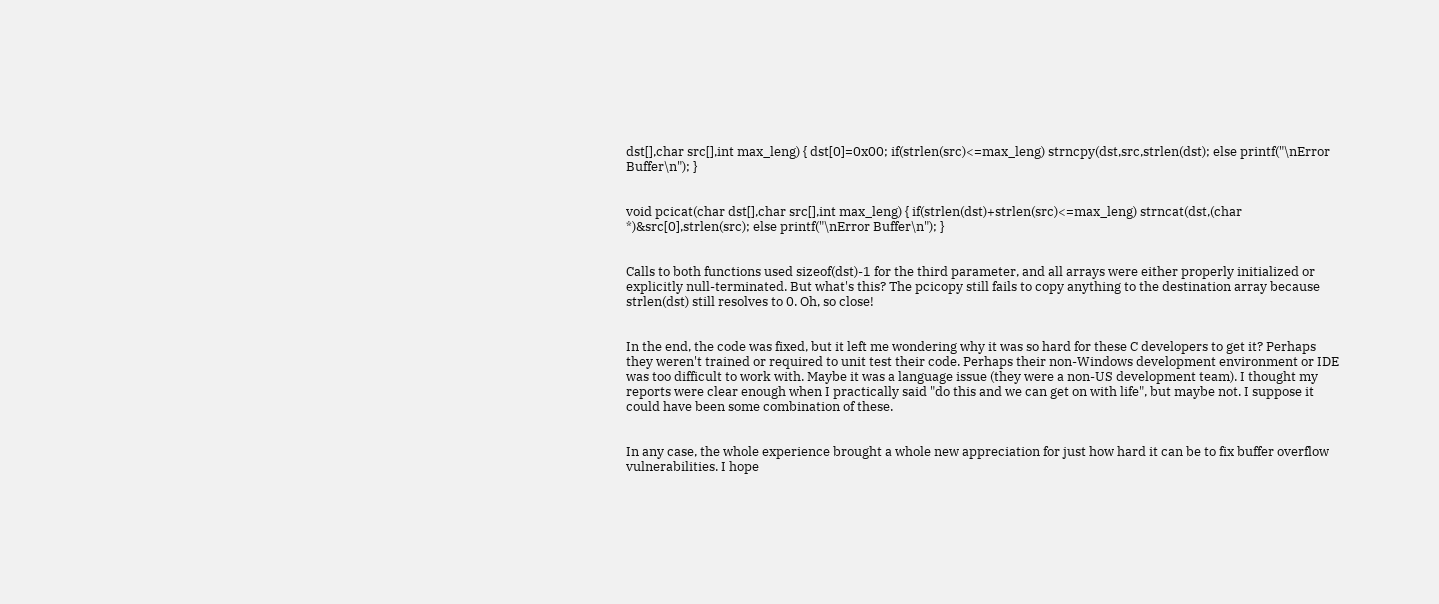dst[],char src[],int max_leng) { dst[0]=0x00; if(strlen(src)<=max_leng) strncpy(dst,src,strlen(dst); else printf("\nError Buffer\n"); }


void pcicat(char dst[],char src[],int max_leng) { if(strlen(dst)+strlen(src)<=max_leng) strncat(dst,(char *)&src[0],strlen(src); else printf("\nError Buffer\n"); }


Calls to both functions used sizeof(dst)-1 for the third parameter, and all arrays were either properly initialized or explicitly null-terminated. But what's this? The pcicopy still fails to copy anything to the destination array because strlen(dst) still resolves to 0. Oh, so close!


In the end, the code was fixed, but it left me wondering why it was so hard for these C developers to get it? Perhaps they weren't trained or required to unit test their code. Perhaps their non-Windows development environment or IDE was too difficult to work with. Maybe it was a language issue (they were a non-US development team). I thought my reports were clear enough when I practically said "do this and we can get on with life", but maybe not. I suppose it could have been some combination of these.


In any case, the whole experience brought a whole new appreciation for just how hard it can be to fix buffer overflow vulnerabilities. I hope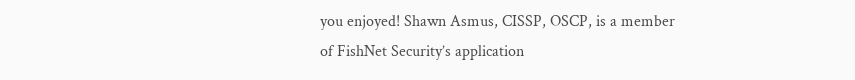you enjoyed! Shawn Asmus, CISSP, OSCP, is a member of FishNet Security’s application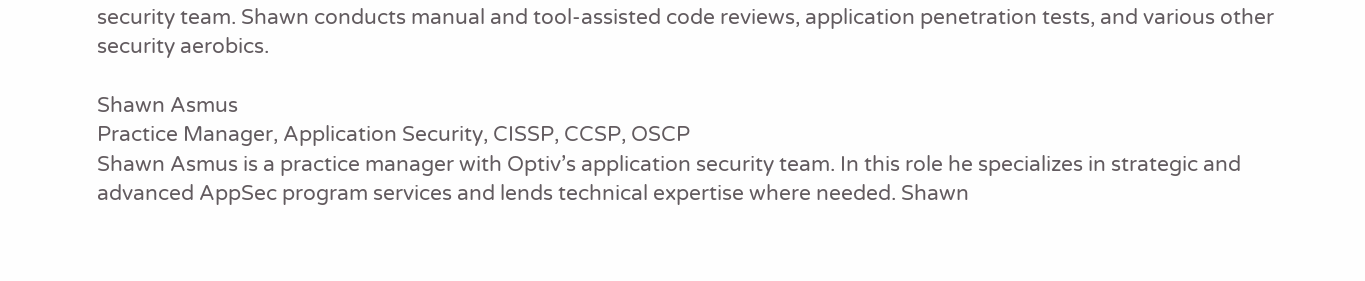security team. Shawn conducts manual and tool-assisted code reviews, application penetration tests, and various other security aerobics.

Shawn Asmus
Practice Manager, Application Security, CISSP, CCSP, OSCP
Shawn Asmus is a practice manager with Optiv’s application security team. In this role he specializes in strategic and advanced AppSec program services and lends technical expertise where needed. Shawn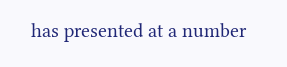has presented at a number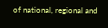of national, regional and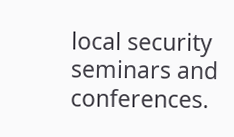local security seminars and conferences.